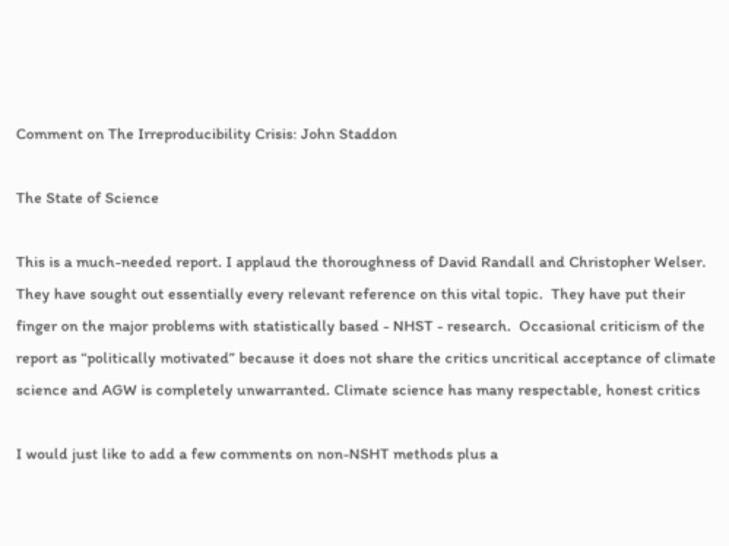Comment on The Irreproducibility Crisis: John Staddon

The State of Science

This is a much-needed report. I applaud the thoroughness of David Randall and Christopher Welser.  They have sought out essentially every relevant reference on this vital topic.  They have put their finger on the major problems with statistically based - NHST - research.  Occasional criticism of the report as “politically motivated” because it does not share the critics uncritical acceptance of climate science and AGW is completely unwarranted. Climate science has many respectable, honest critics

I would just like to add a few comments on non-NSHT methods plus a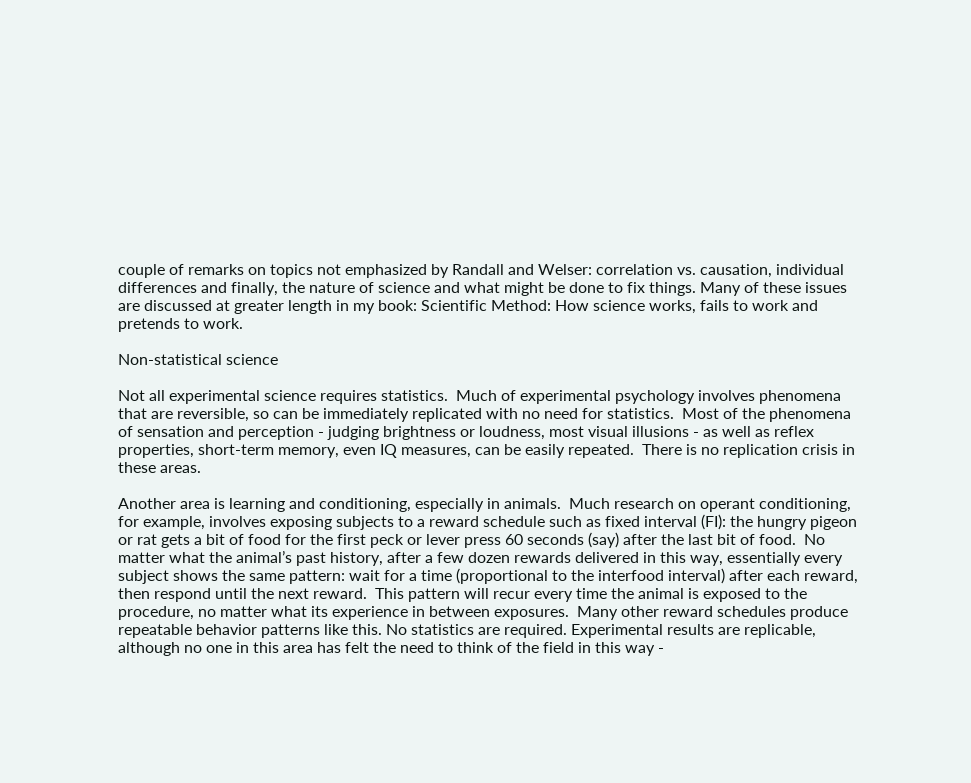couple of remarks on topics not emphasized by Randall and Welser: correlation vs. causation, individual differences and finally, the nature of science and what might be done to fix things. Many of these issues are discussed at greater length in my book: Scientific Method: How science works, fails to work and pretends to work.

Non-statistical science

Not all experimental science requires statistics.  Much of experimental psychology involves phenomena that are reversible, so can be immediately replicated with no need for statistics.  Most of the phenomena of sensation and perception - judging brightness or loudness, most visual illusions - as well as reflex properties, short-term memory, even IQ measures, can be easily repeated.  There is no replication crisis in these areas.

Another area is learning and conditioning, especially in animals.  Much research on operant conditioning, for example, involves exposing subjects to a reward schedule such as fixed interval (FI): the hungry pigeon or rat gets a bit of food for the first peck or lever press 60 seconds (say) after the last bit of food.  No matter what the animal’s past history, after a few dozen rewards delivered in this way, essentially every subject shows the same pattern: wait for a time (proportional to the interfood interval) after each reward, then respond until the next reward.  This pattern will recur every time the animal is exposed to the procedure, no matter what its experience in between exposures.  Many other reward schedules produce repeatable behavior patterns like this. No statistics are required. Experimental results are replicable, although no one in this area has felt the need to think of the field in this way -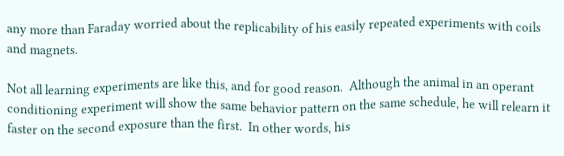any more than Faraday worried about the replicability of his easily repeated experiments with coils and magnets.

Not all learning experiments are like this, and for good reason.  Although the animal in an operant conditioning experiment will show the same behavior pattern on the same schedule, he will relearn it faster on the second exposure than the first.  In other words, his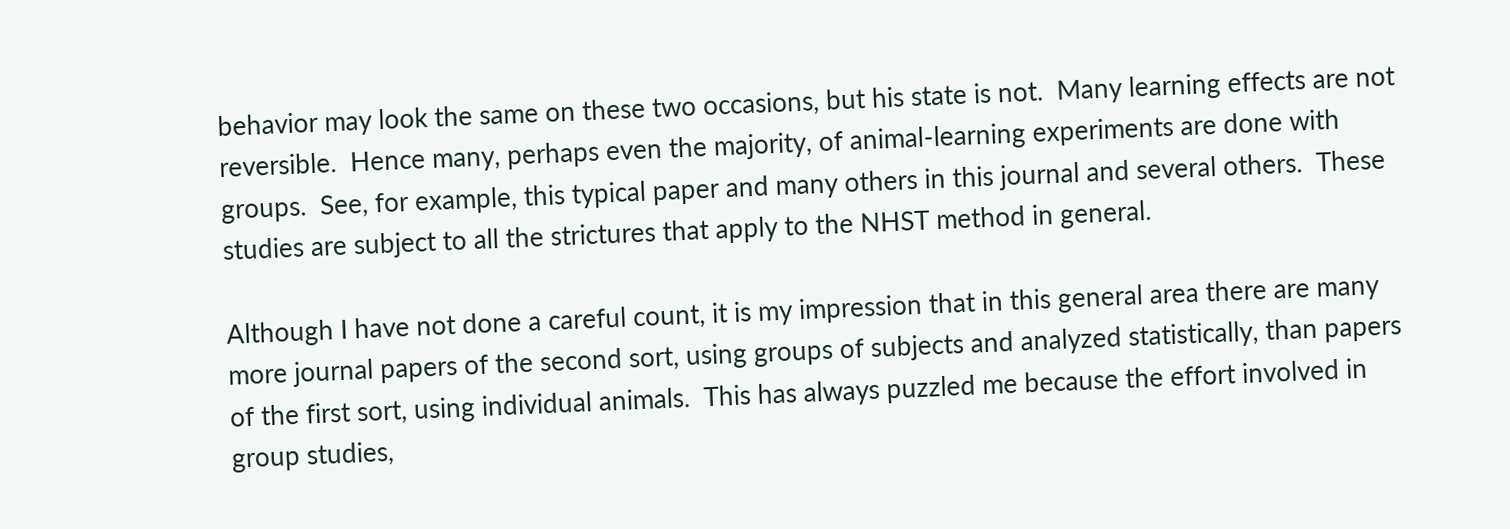behavior may look the same on these two occasions, but his state is not.  Many learning effects are not reversible.  Hence many, perhaps even the majority, of animal-learning experiments are done with groups.  See, for example, this typical paper and many others in this journal and several others.  These studies are subject to all the strictures that apply to the NHST method in general.

Although I have not done a careful count, it is my impression that in this general area there are many more journal papers of the second sort, using groups of subjects and analyzed statistically, than papers of the first sort, using individual animals.  This has always puzzled me because the effort involved in group studies,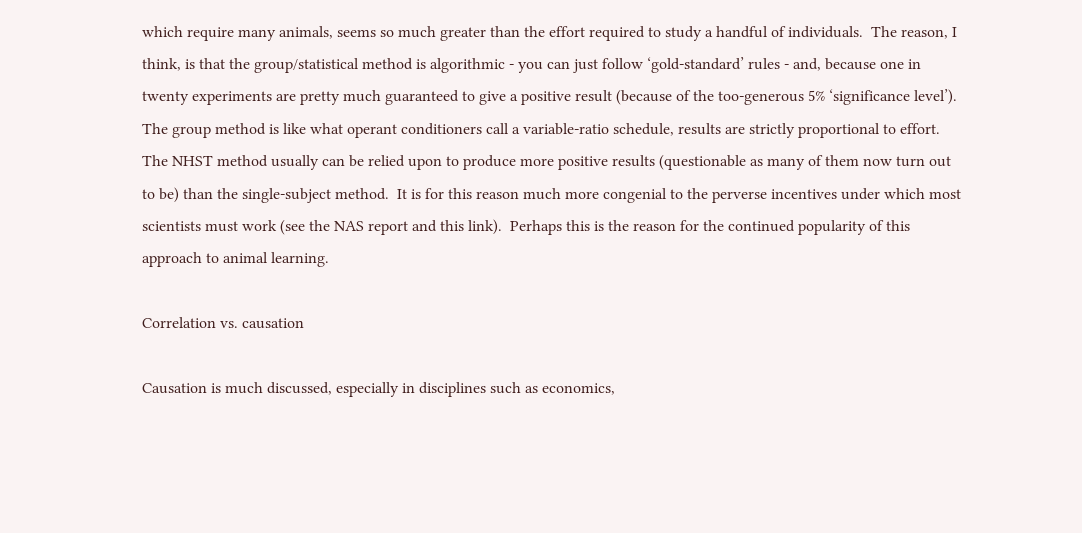which require many animals, seems so much greater than the effort required to study a handful of individuals.  The reason, I think, is that the group/statistical method is algorithmic - you can just follow ‘gold-standard’ rules - and, because one in twenty experiments are pretty much guaranteed to give a positive result (because of the too-generous 5% ‘significance level’).  The group method is like what operant conditioners call a variable-ratio schedule, results are strictly proportional to effort. The NHST method usually can be relied upon to produce more positive results (questionable as many of them now turn out to be) than the single-subject method.  It is for this reason much more congenial to the perverse incentives under which most scientists must work (see the NAS report and this link).  Perhaps this is the reason for the continued popularity of this approach to animal learning.

Correlation vs. causation

Causation is much discussed, especially in disciplines such as economics,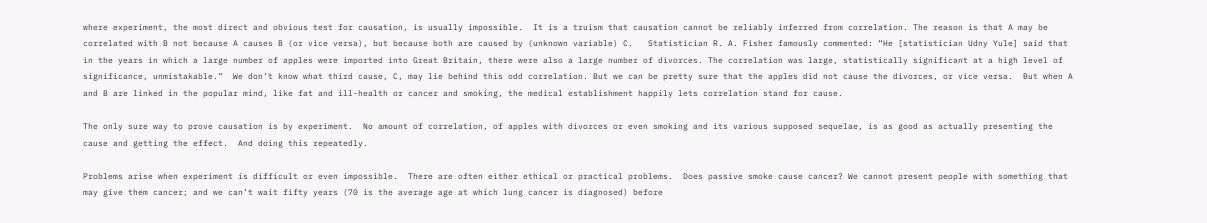where experiment, the most direct and obvious test for causation, is usually impossible.  It is a truism that causation cannot be reliably inferred from correlation. The reason is that A may be correlated with B not because A causes B (or vice versa), but because both are caused by (unknown variable) C.   Statistician R. A. Fisher famously commented: “He [statistician Udny Yule] said that in the years in which a large number of apples were imported into Great Britain, there were also a large number of divorces. The correlation was large, statistically significant at a high level of significance, unmistakable.”  We don’t know what third cause, C, may lie behind this odd correlation. But we can be pretty sure that the apples did not cause the divorces, or vice versa.  But when A and B are linked in the popular mind, like fat and ill-health or cancer and smoking, the medical establishment happily lets correlation stand for cause.

The only sure way to prove causation is by experiment.  No amount of correlation, of apples with divorces or even smoking and its various supposed sequelae, is as good as actually presenting the cause and getting the effect.  And doing this repeatedly.

Problems arise when experiment is difficult or even impossible.  There are often either ethical or practical problems.  Does passive smoke cause cancer? We cannot present people with something that may give them cancer; and we can’t wait fifty years (70 is the average age at which lung cancer is diagnosed) before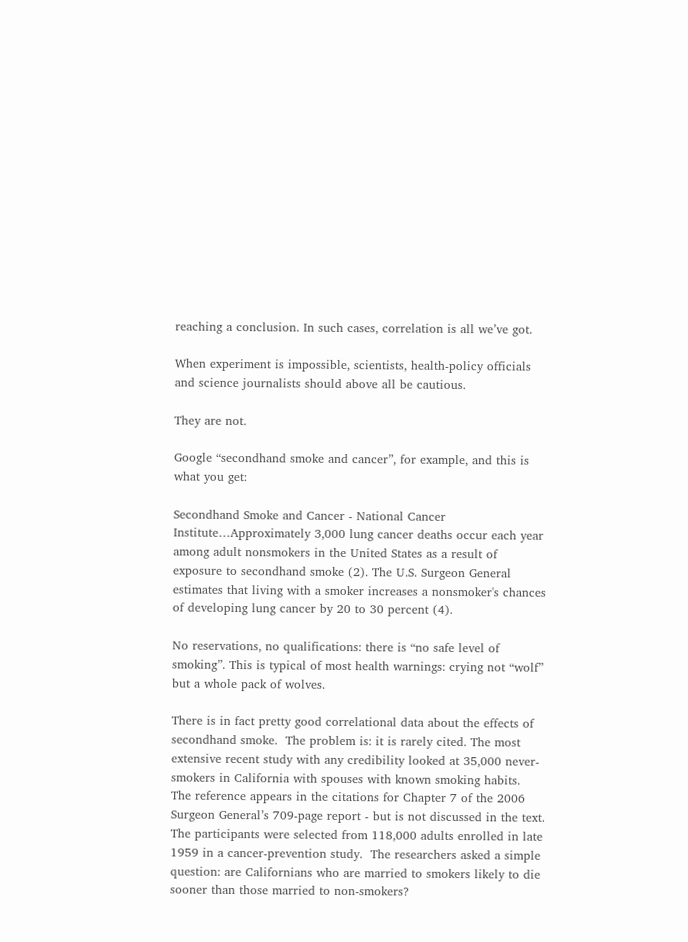reaching a conclusion. In such cases, correlation is all we’ve got.

When experiment is impossible, scientists, health-policy officials and science journalists should above all be cautious.

They are not.

Google “secondhand smoke and cancer”, for example, and this is what you get:

Secondhand Smoke and Cancer - National Cancer Institute…Approximately 3,000 lung cancer deaths occur each year among adult nonsmokers in the United States as a result of exposure to secondhand smoke (2). The U.S. Surgeon General estimates that living with a smoker increases a nonsmoker's chances of developing lung cancer by 20 to 30 percent (4).

No reservations, no qualifications: there is “no safe level of smoking”. This is typical of most health warnings: crying not “wolf” but a whole pack of wolves.

There is in fact pretty good correlational data about the effects of secondhand smoke.  The problem is: it is rarely cited. The most extensive recent study with any credibility looked at 35,000 never-smokers in California with spouses with known smoking habits.  The reference appears in the citations for Chapter 7 of the 2006 Surgeon General’s 709-page report - but is not discussed in the text.  The participants were selected from 118,000 adults enrolled in late 1959 in a cancer-prevention study.  The researchers asked a simple question: are Californians who are married to smokers likely to die sooner than those married to non-smokers?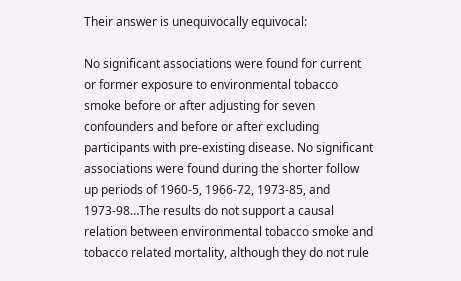Their answer is unequivocally equivocal:

No significant associations were found for current or former exposure to environmental tobacco smoke before or after adjusting for seven confounders and before or after excluding participants with pre-existing disease. No significant associations were found during the shorter follow up periods of 1960-5, 1966-72, 1973-85, and 1973-98…The results do not support a causal relation between environmental tobacco smoke and tobacco related mortality, although they do not rule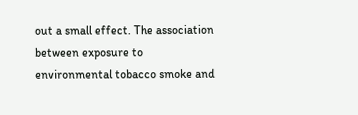out a small effect. The association between exposure to environmental tobacco smoke and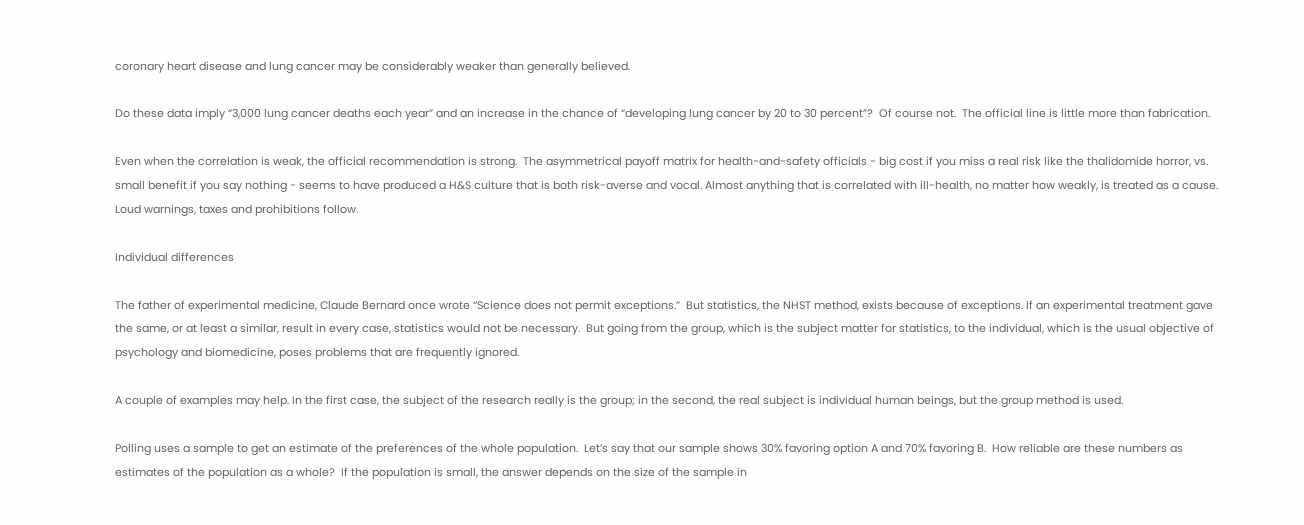coronary heart disease and lung cancer may be considerably weaker than generally believed.

Do these data imply “3,000 lung cancer deaths each year” and an increase in the chance of “developing lung cancer by 20 to 30 percent”?  Of course not.  The official line is little more than fabrication.

Even when the correlation is weak, the official recommendation is strong.  The asymmetrical payoff matrix for health-and-safety officials - big cost if you miss a real risk like the thalidomide horror, vs. small benefit if you say nothing - seems to have produced a H&S culture that is both risk-averse and vocal. Almost anything that is correlated with ill-health, no matter how weakly, is treated as a cause. Loud warnings, taxes and prohibitions follow.

Individual differences

The father of experimental medicine, Claude Bernard once wrote “Science does not permit exceptions.”  But statistics, the NHST method, exists because of exceptions. If an experimental treatment gave the same, or at least a similar, result in every case, statistics would not be necessary.  But going from the group, which is the subject matter for statistics, to the individual, which is the usual objective of psychology and biomedicine, poses problems that are frequently ignored.

A couple of examples may help. In the first case, the subject of the research really is the group; in the second, the real subject is individual human beings, but the group method is used.

Polling uses a sample to get an estimate of the preferences of the whole population.  Let’s say that our sample shows 30% favoring option A and 70% favoring B.  How reliable are these numbers as estimates of the population as a whole?  If the population is small, the answer depends on the size of the sample in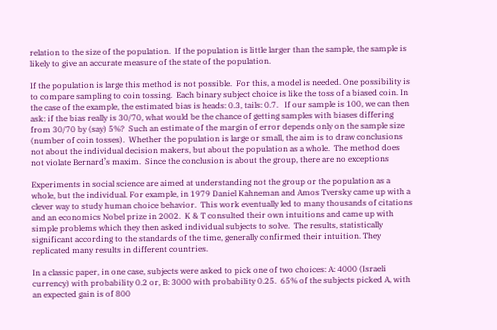relation to the size of the population.  If the population is little larger than the sample, the sample is likely to give an accurate measure of the state of the population.

If the population is large this method is not possible.  For this, a model is needed. One possibility is to compare sampling to coin tossing.  Each binary subject choice is like the toss of a biased coin. In the case of the example, the estimated bias is heads: 0.3, tails: 0.7.   If our sample is 100, we can then ask: if the bias really is 30/70, what would be the chance of getting samples with biases differing from 30/70 by (say) 5%?  Such an estimate of the margin of error depends only on the sample size (number of coin tosses).  Whether the population is large or small, the aim is to draw conclusions not about the individual decision makers, but about the population as a whole.  The method does not violate Bernard’s maxim.  Since the conclusion is about the group, there are no exceptions

Experiments in social science are aimed at understanding not the group or the population as a whole, but the individual. For example, in 1979 Daniel Kahneman and Amos Tversky came up with a clever way to study human choice behavior.  This work eventually led to many thousands of citations and an economics Nobel prize in 2002.  K & T consulted their own intuitions and came up with simple problems which they then asked individual subjects to solve.  The results, statistically significant according to the standards of the time, generally confirmed their intuition. They replicated many results in different countries.

In a classic paper, in one case, subjects were asked to pick one of two choices: A: 4000 (Israeli currency) with probability 0.2 or, B: 3000 with probability 0.25.  65% of the subjects picked A, with an expected gain is of 800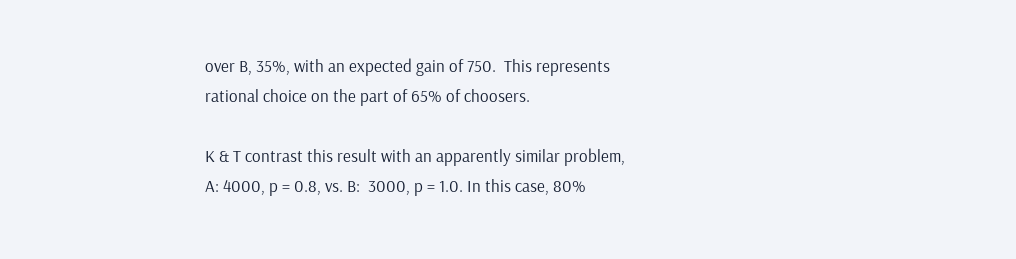over B, 35%, with an expected gain of 750.  This represents rational choice on the part of 65% of choosers.

K & T contrast this result with an apparently similar problem, A: 4000, p = 0.8, vs. B:  3000, p = 1.0. In this case, 80%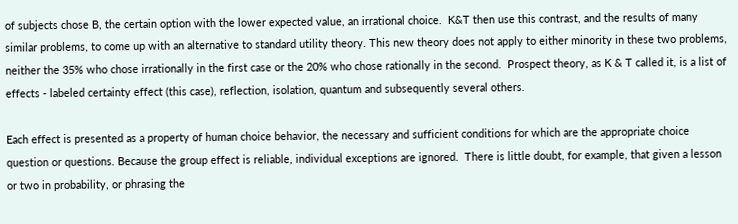of subjects chose B, the certain option with the lower expected value, an irrational choice.  K&T then use this contrast, and the results of many similar problems, to come up with an alternative to standard utility theory. This new theory does not apply to either minority in these two problems, neither the 35% who chose irrationally in the first case or the 20% who chose rationally in the second.  Prospect theory, as K & T called it, is a list of effects - labeled certainty effect (this case), reflection, isolation, quantum and subsequently several others.

Each effect is presented as a property of human choice behavior, the necessary and sufficient conditions for which are the appropriate choice question or questions. Because the group effect is reliable, individual exceptions are ignored.  There is little doubt, for example, that given a lesson or two in probability, or phrasing the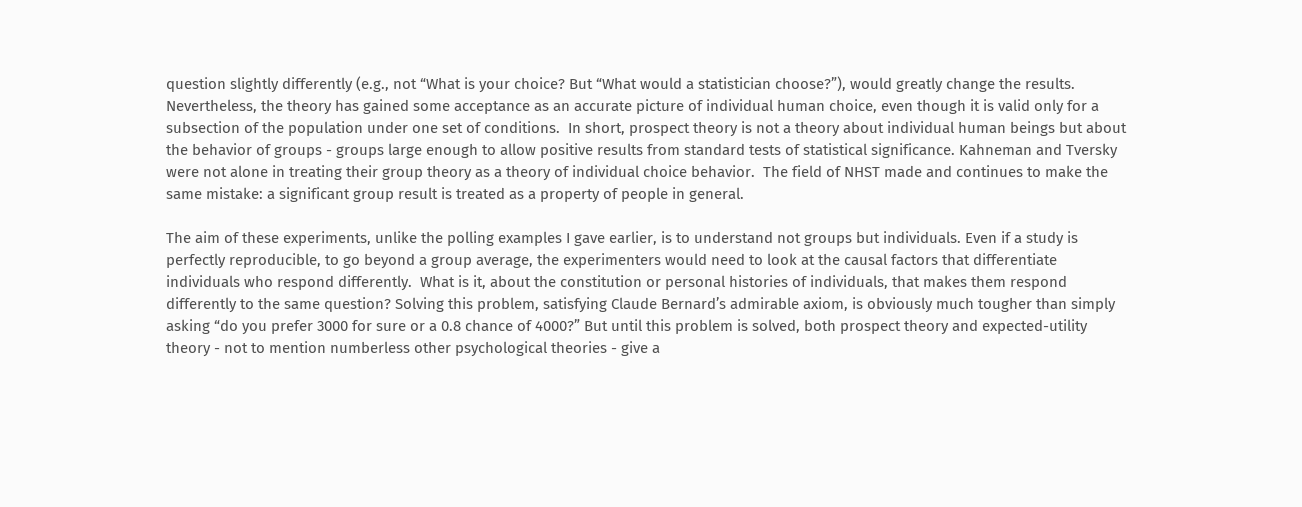question slightly differently (e.g., not “What is your choice? But “What would a statistician choose?”), would greatly change the results. Nevertheless, the theory has gained some acceptance as an accurate picture of individual human choice, even though it is valid only for a subsection of the population under one set of conditions.  In short, prospect theory is not a theory about individual human beings but about the behavior of groups - groups large enough to allow positive results from standard tests of statistical significance. Kahneman and Tversky were not alone in treating their group theory as a theory of individual choice behavior.  The field of NHST made and continues to make the same mistake: a significant group result is treated as a property of people in general.

The aim of these experiments, unlike the polling examples I gave earlier, is to understand not groups but individuals. Even if a study is perfectly reproducible, to go beyond a group average, the experimenters would need to look at the causal factors that differentiate individuals who respond differently.  What is it, about the constitution or personal histories of individuals, that makes them respond differently to the same question? Solving this problem, satisfying Claude Bernard’s admirable axiom, is obviously much tougher than simply asking “do you prefer 3000 for sure or a 0.8 chance of 4000?” But until this problem is solved, both prospect theory and expected-utility theory - not to mention numberless other psychological theories - give a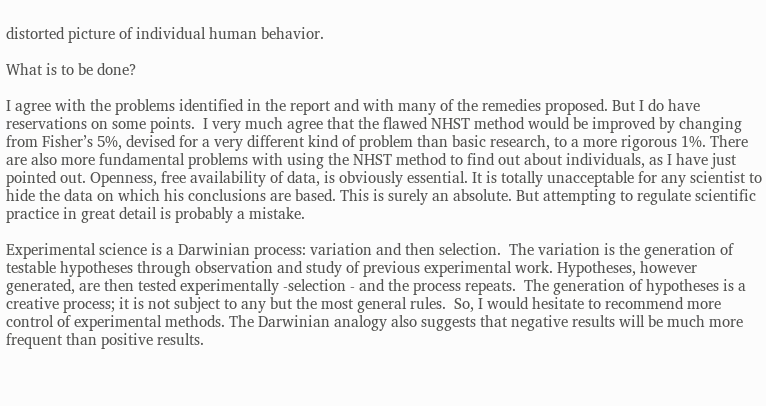distorted picture of individual human behavior.

What is to be done?

I agree with the problems identified in the report and with many of the remedies proposed. But I do have reservations on some points.  I very much agree that the flawed NHST method would be improved by changing from Fisher’s 5%, devised for a very different kind of problem than basic research, to a more rigorous 1%. There are also more fundamental problems with using the NHST method to find out about individuals, as I have just pointed out. Openness, free availability of data, is obviously essential. It is totally unacceptable for any scientist to hide the data on which his conclusions are based. This is surely an absolute. But attempting to regulate scientific practice in great detail is probably a mistake.

Experimental science is a Darwinian process: variation and then selection.  The variation is the generation of testable hypotheses through observation and study of previous experimental work. Hypotheses, however generated, are then tested experimentally -selection - and the process repeats.  The generation of hypotheses is a creative process; it is not subject to any but the most general rules.  So, I would hesitate to recommend more control of experimental methods. The Darwinian analogy also suggests that negative results will be much more frequent than positive results.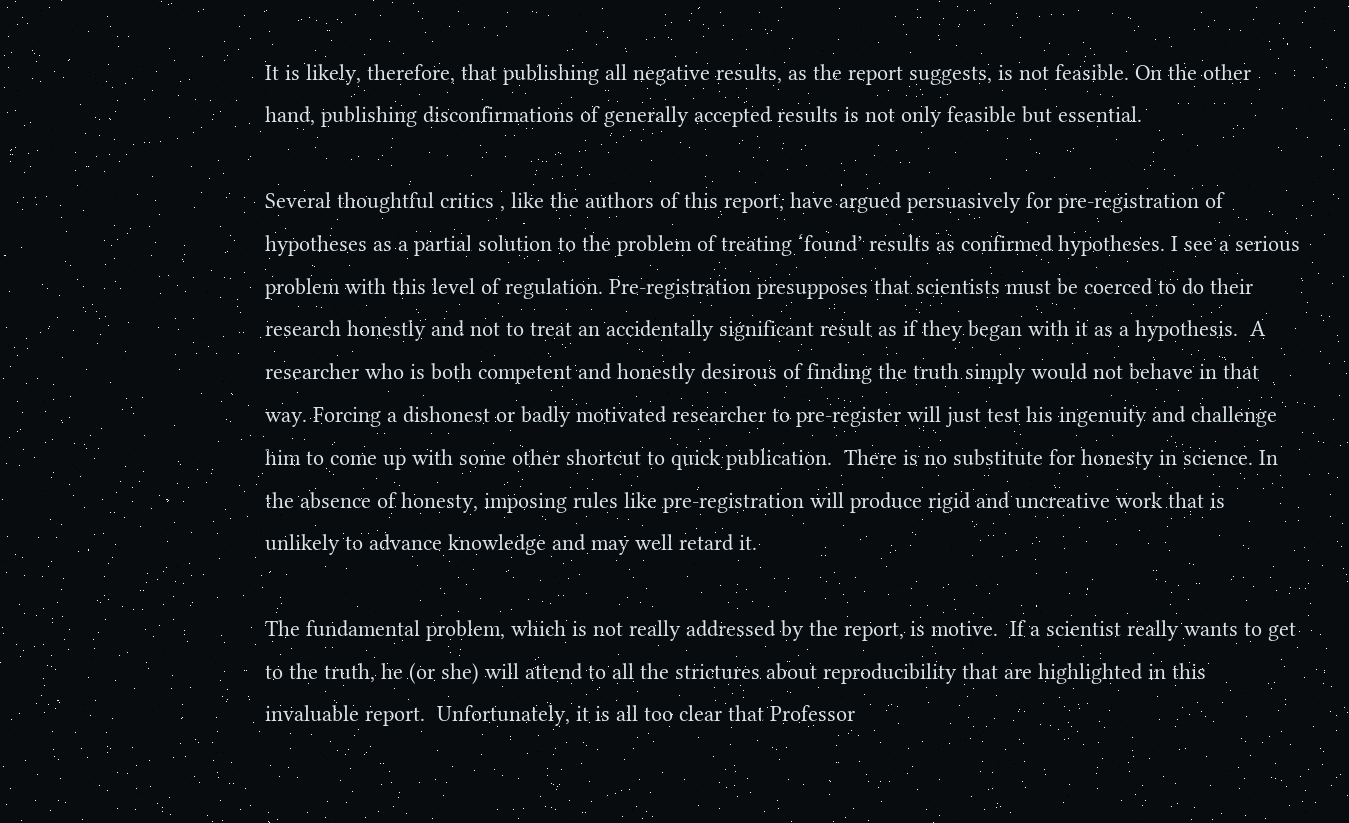It is likely, therefore, that publishing all negative results, as the report suggests, is not feasible. On the other hand, publishing disconfirmations of generally accepted results is not only feasible but essential.

Several thoughtful critics , like the authors of this report, have argued persuasively for pre-registration of hypotheses as a partial solution to the problem of treating ‘found’ results as confirmed hypotheses. I see a serious problem with this level of regulation. Pre-registration presupposes that scientists must be coerced to do their research honestly and not to treat an accidentally significant result as if they began with it as a hypothesis.  A researcher who is both competent and honestly desirous of finding the truth simply would not behave in that way. Forcing a dishonest or badly motivated researcher to pre-register will just test his ingenuity and challenge him to come up with some other shortcut to quick publication.  There is no substitute for honesty in science. In the absence of honesty, imposing rules like pre-registration will produce rigid and uncreative work that is unlikely to advance knowledge and may well retard it.

The fundamental problem, which is not really addressed by the report, is motive.  If a scientist really wants to get to the truth, he (or she) will attend to all the strictures about reproducibility that are highlighted in this invaluable report.  Unfortunately, it is all too clear that Professor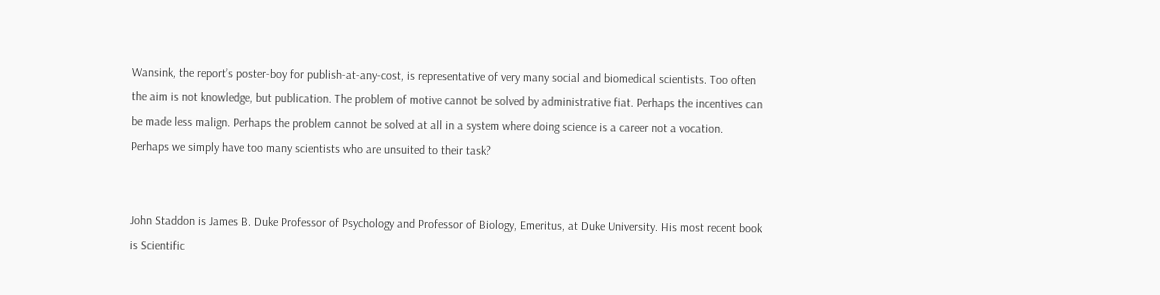Wansink, the report’s poster-boy for publish-at-any-cost, is representative of very many social and biomedical scientists. Too often the aim is not knowledge, but publication. The problem of motive cannot be solved by administrative fiat. Perhaps the incentives can be made less malign. Perhaps the problem cannot be solved at all in a system where doing science is a career not a vocation.  Perhaps we simply have too many scientists who are unsuited to their task?


John Staddon is James B. Duke Professor of Psychology and Professor of Biology, Emeritus, at Duke University. His most recent book is Scientific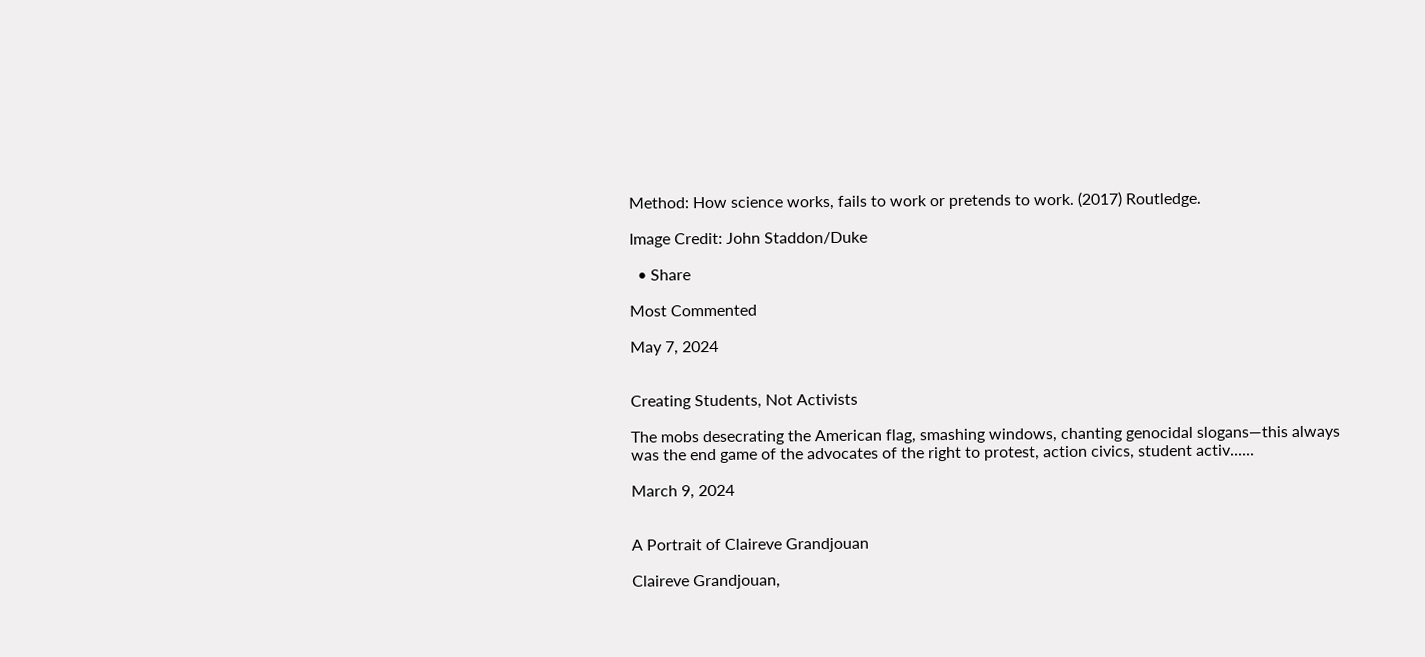Method: How science works, fails to work or pretends to work. (2017) Routledge.

Image Credit: John Staddon/Duke

  • Share

Most Commented

May 7, 2024


Creating Students, Not Activists

The mobs desecrating the American flag, smashing windows, chanting genocidal slogans—this always was the end game of the advocates of the right to protest, action civics, student activ......

March 9, 2024


A Portrait of Claireve Grandjouan

Claireve Grandjouan,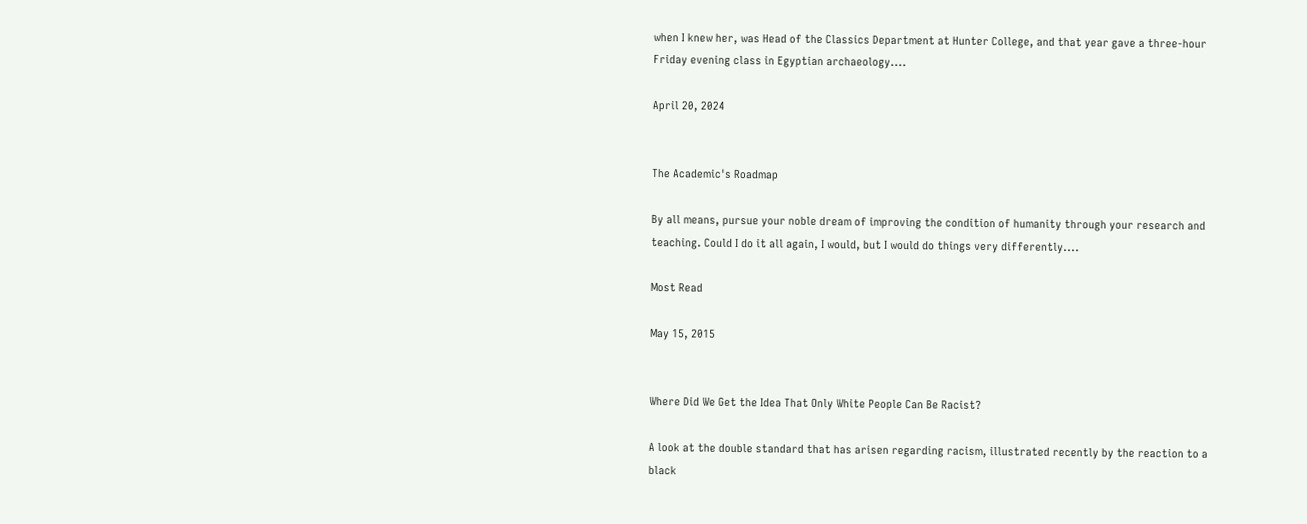when I knew her, was Head of the Classics Department at Hunter College, and that year gave a three-hour Friday evening class in Egyptian archaeology....

April 20, 2024


The Academic's Roadmap

By all means, pursue your noble dream of improving the condition of humanity through your research and teaching. Could I do it all again, I would, but I would do things very differently....

Most Read

May 15, 2015


Where Did We Get the Idea That Only White People Can Be Racist?

A look at the double standard that has arisen regarding racism, illustrated recently by the reaction to a black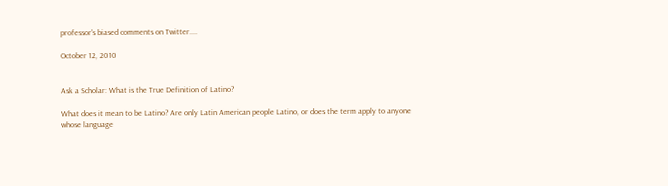professor's biased comments on Twitter....

October 12, 2010


Ask a Scholar: What is the True Definition of Latino?

What does it mean to be Latino? Are only Latin American people Latino, or does the term apply to anyone whose language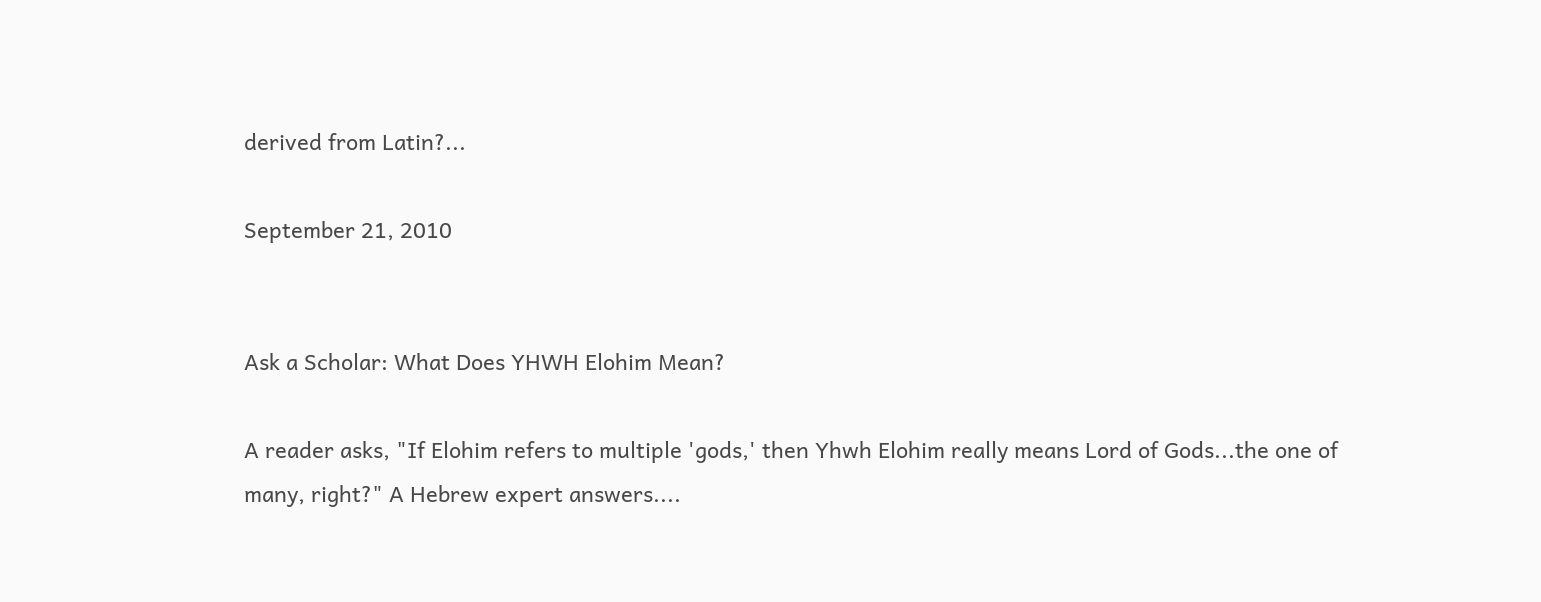derived from Latin?...

September 21, 2010


Ask a Scholar: What Does YHWH Elohim Mean?

A reader asks, "If Elohim refers to multiple 'gods,' then Yhwh Elohim really means Lord of Gods...the one of many, right?" A Hebrew expert answers....